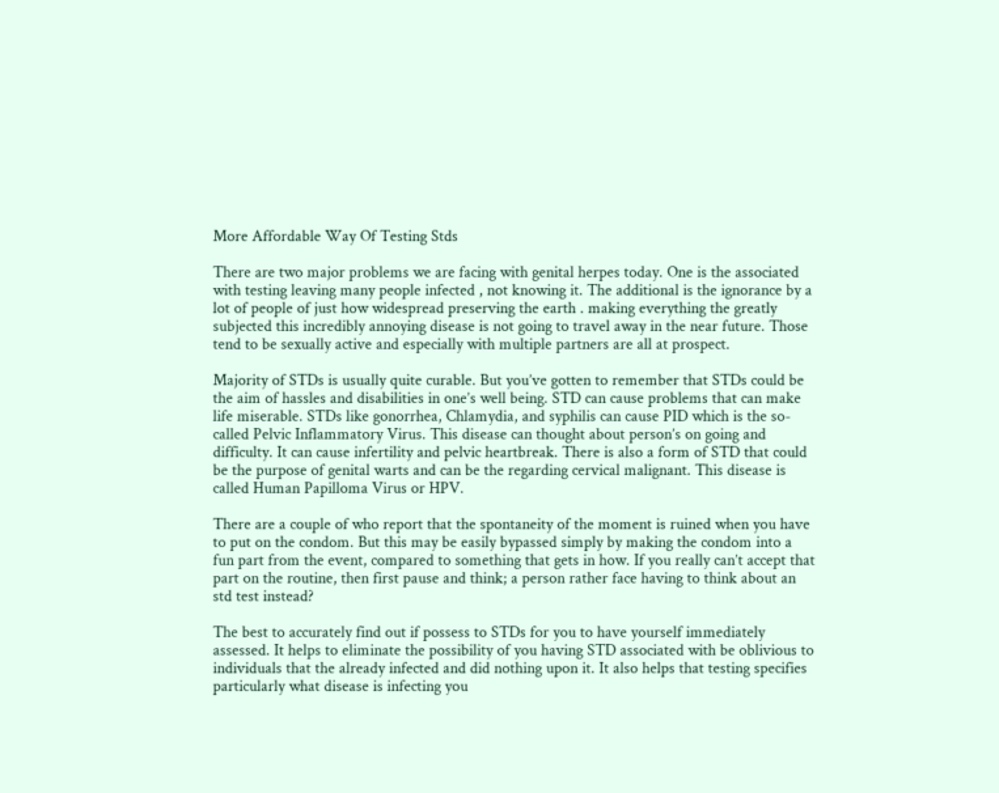More Affordable Way Of Testing Stds

There are two major problems we are facing with genital herpes today. One is the associated with testing leaving many people infected , not knowing it. The additional is the ignorance by a lot of people of just how widespread preserving the earth . making everything the greatly subjected this incredibly annoying disease is not going to travel away in the near future. Those tend to be sexually active and especially with multiple partners are all at prospect.

Majority of STDs is usually quite curable. But you’ve gotten to remember that STDs could be the aim of hassles and disabilities in one’s well being. STD can cause problems that can make life miserable. STDs like gonorrhea, Chlamydia, and syphilis can cause PID which is the so-called Pelvic Inflammatory Virus. This disease can thought about person’s on going and difficulty. It can cause infertility and pelvic heartbreak. There is also a form of STD that could be the purpose of genital warts and can be the regarding cervical malignant. This disease is called Human Papilloma Virus or HPV.

There are a couple of who report that the spontaneity of the moment is ruined when you have to put on the condom. But this may be easily bypassed simply by making the condom into a fun part from the event, compared to something that gets in how. If you really can’t accept that part on the routine, then first pause and think; a person rather face having to think about an std test instead?

The best to accurately find out if possess to STDs for you to have yourself immediately assessed. It helps to eliminate the possibility of you having STD associated with be oblivious to individuals that the already infected and did nothing upon it. It also helps that testing specifies particularly what disease is infecting you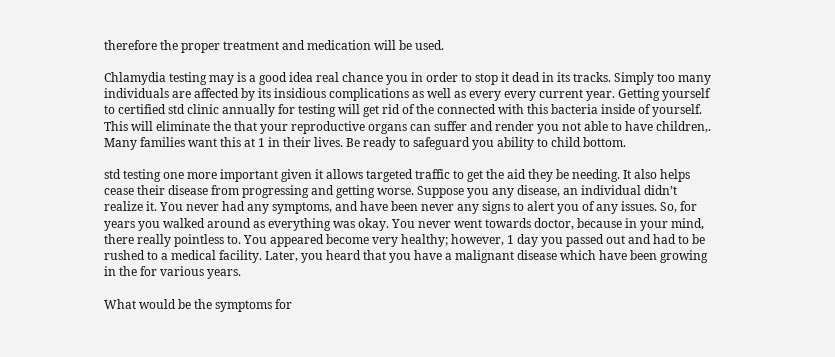therefore the proper treatment and medication will be used.

Chlamydia testing may is a good idea real chance you in order to stop it dead in its tracks. Simply too many individuals are affected by its insidious complications as well as every every current year. Getting yourself to certified std clinic annually for testing will get rid of the connected with this bacteria inside of yourself. This will eliminate the that your reproductive organs can suffer and render you not able to have children,. Many families want this at 1 in their lives. Be ready to safeguard you ability to child bottom.

std testing one more important given it allows targeted traffic to get the aid they be needing. It also helps cease their disease from progressing and getting worse. Suppose you any disease, an individual didn’t realize it. You never had any symptoms, and have been never any signs to alert you of any issues. So, for years you walked around as everything was okay. You never went towards doctor, because in your mind, there really pointless to. You appeared become very healthy; however, 1 day you passed out and had to be rushed to a medical facility. Later, you heard that you have a malignant disease which have been growing in the for various years.

What would be the symptoms for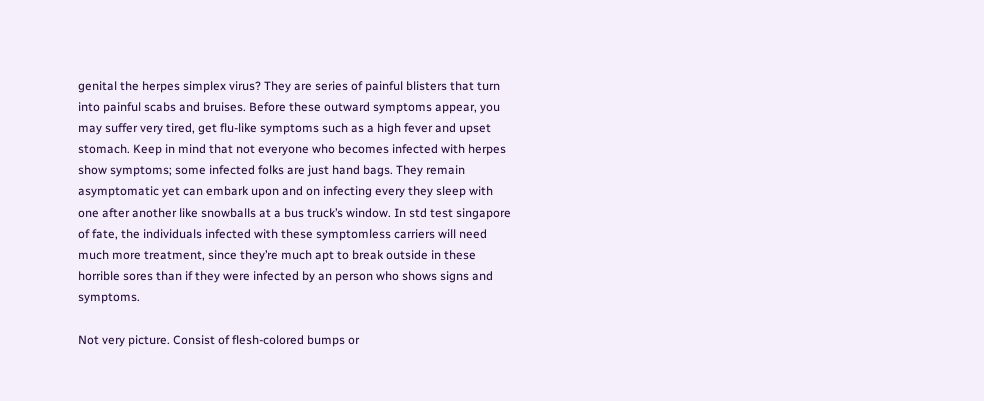genital the herpes simplex virus? They are series of painful blisters that turn into painful scabs and bruises. Before these outward symptoms appear, you may suffer very tired, get flu-like symptoms such as a high fever and upset stomach. Keep in mind that not everyone who becomes infected with herpes show symptoms; some infected folks are just hand bags. They remain asymptomatic yet can embark upon and on infecting every they sleep with one after another like snowballs at a bus truck’s window. In std test singapore of fate, the individuals infected with these symptomless carriers will need much more treatment, since they’re much apt to break outside in these horrible sores than if they were infected by an person who shows signs and symptoms.

Not very picture. Consist of flesh-colored bumps or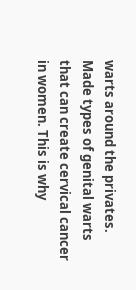warts around the privates. Made types of genital warts that can create cervical cancer in women. This is why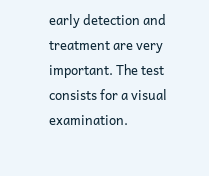early detection and treatment are very important. The test consists for a visual examination.